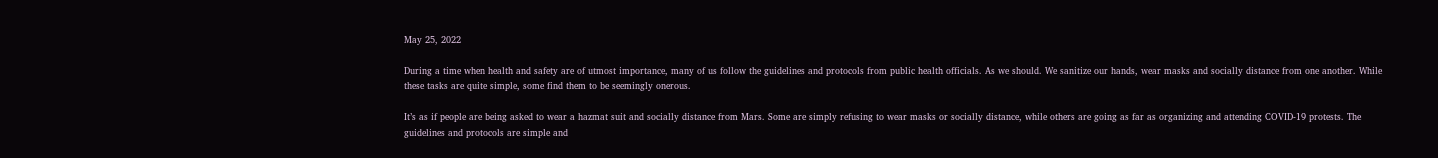May 25, 2022

During a time when health and safety are of utmost importance, many of us follow the guidelines and protocols from public health officials. As we should. We sanitize our hands, wear masks and socially distance from one another. While these tasks are quite simple, some find them to be seemingly onerous.

It’s as if people are being asked to wear a hazmat suit and socially distance from Mars. Some are simply refusing to wear masks or socially distance, while others are going as far as organizing and attending COVID-19 protests. The guidelines and protocols are simple and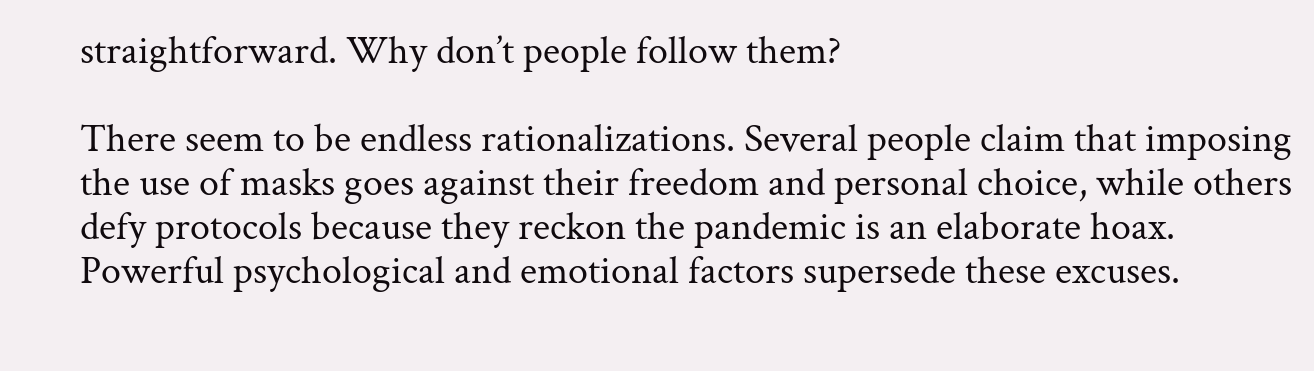straightforward. Why don’t people follow them?

There seem to be endless rationalizations. Several people claim that imposing the use of masks goes against their freedom and personal choice, while others defy protocols because they reckon the pandemic is an elaborate hoax. Powerful psychological and emotional factors supersede these excuses.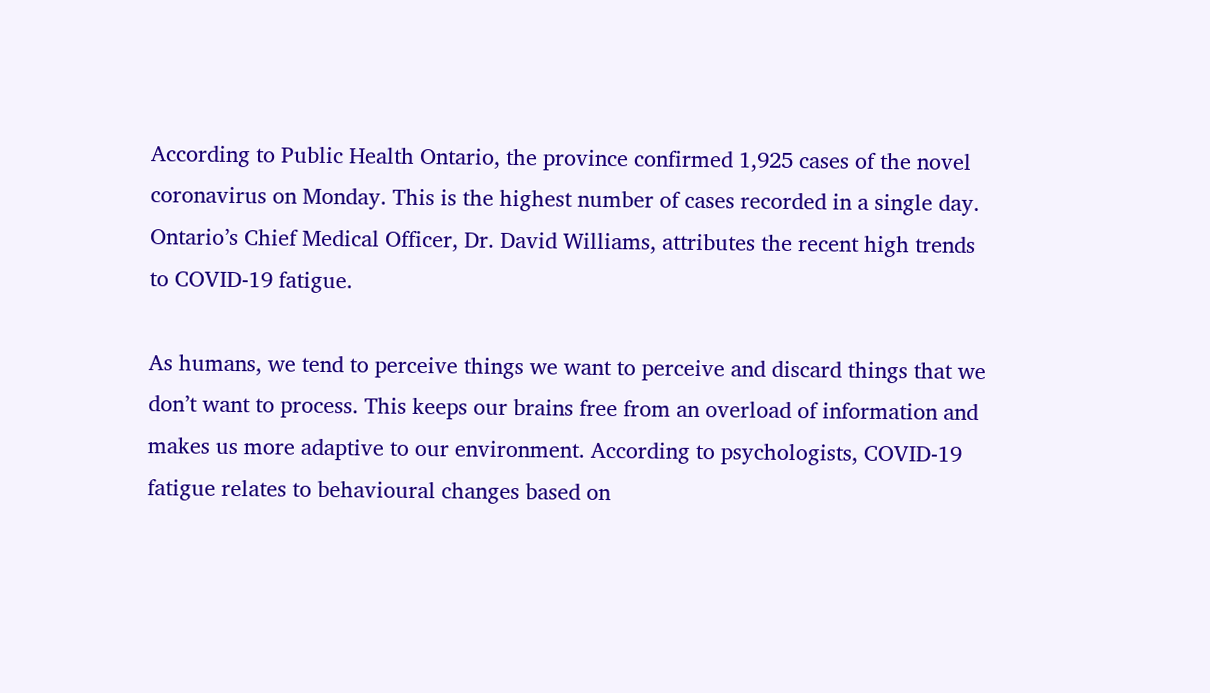According to Public Health Ontario, the province confirmed 1,925 cases of the novel coronavirus on Monday. This is the highest number of cases recorded in a single day. Ontario’s Chief Medical Officer, Dr. David Williams, attributes the recent high trends to COVID-19 fatigue.

As humans, we tend to perceive things we want to perceive and discard things that we don’t want to process. This keeps our brains free from an overload of information and makes us more adaptive to our environment. According to psychologists, COVID-19 fatigue relates to behavioural changes based on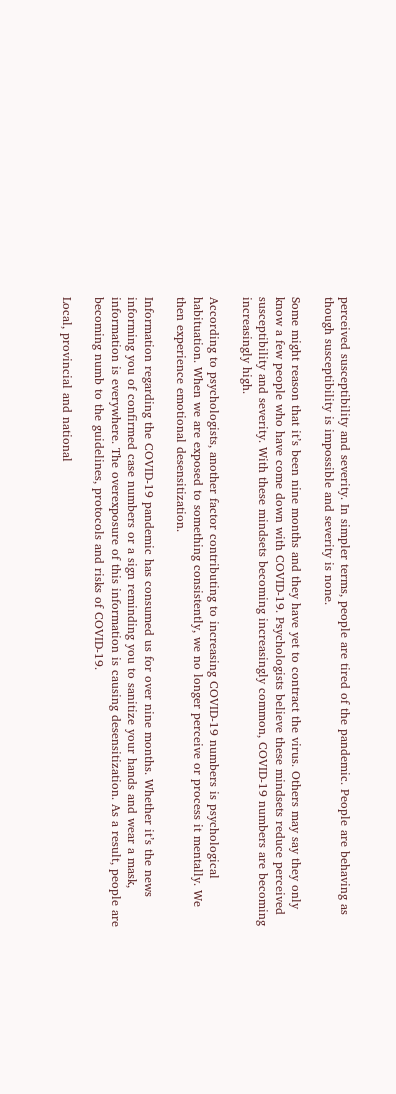perceived susceptibility and severity. In simpler terms, people are tired of the pandemic. People are behaving as though susceptibility is impossible and severity is none.

Some might reason that it’s been nine months and they have yet to contract the virus. Others may say they only know a few people who have come down with COVID-19. Psychologists believe these mindsets reduce perceived susceptibility and severity. With these mindsets becoming increasingly common, COVID-19 numbers are becoming increasingly high.

According to psychologists, another factor contributing to increasing COVID-19 numbers is psychological habituation. When we are exposed to something consistently, we no longer perceive or process it mentally. We then experience emotional desensitization.

Information regarding the COVID-19 pandemic has consumed us for over nine months. Whether it’s the news informing you of confirmed case numbers or a sign reminding you to sanitize your hands and wear a mask, information is everywhere. The overexposure of this information is causing desensitization. As a result, people are becoming numb to the guidelines, protocols and risks of COVID-19.

Local, provincial and national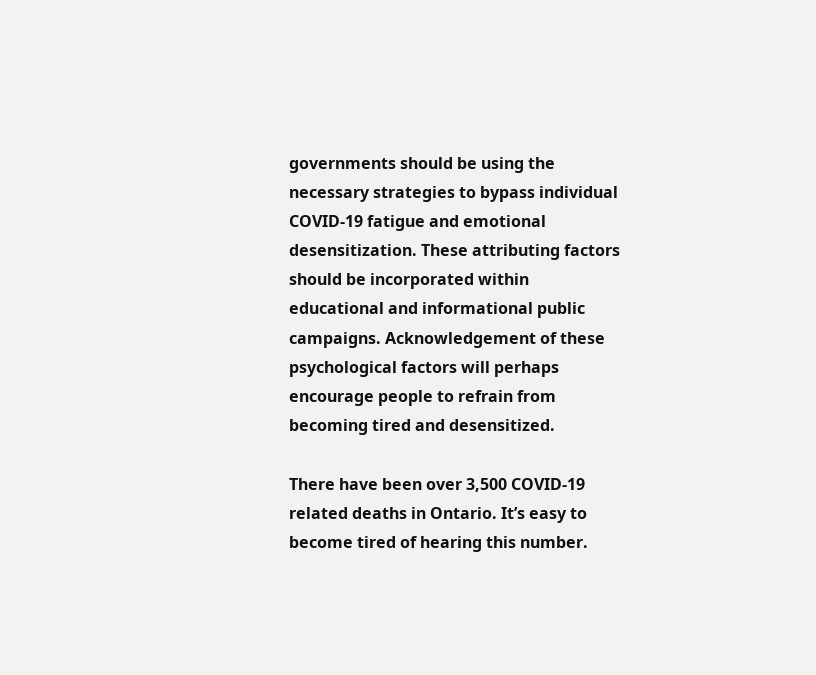governments should be using the necessary strategies to bypass individual COVID-19 fatigue and emotional desensitization. These attributing factors should be incorporated within educational and informational public campaigns. Acknowledgement of these psychological factors will perhaps encourage people to refrain from becoming tired and desensitized.

There have been over 3,500 COVID-19 related deaths in Ontario. It’s easy to become tired of hearing this number.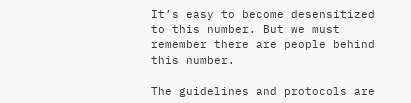It’s easy to become desensitized to this number. But we must remember there are people behind this number.

The guidelines and protocols are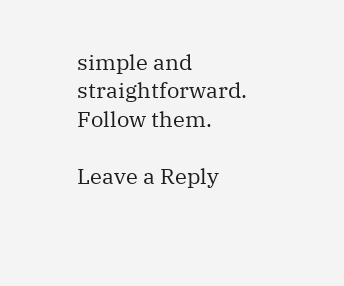simple and straightforward. Follow them.

Leave a Reply